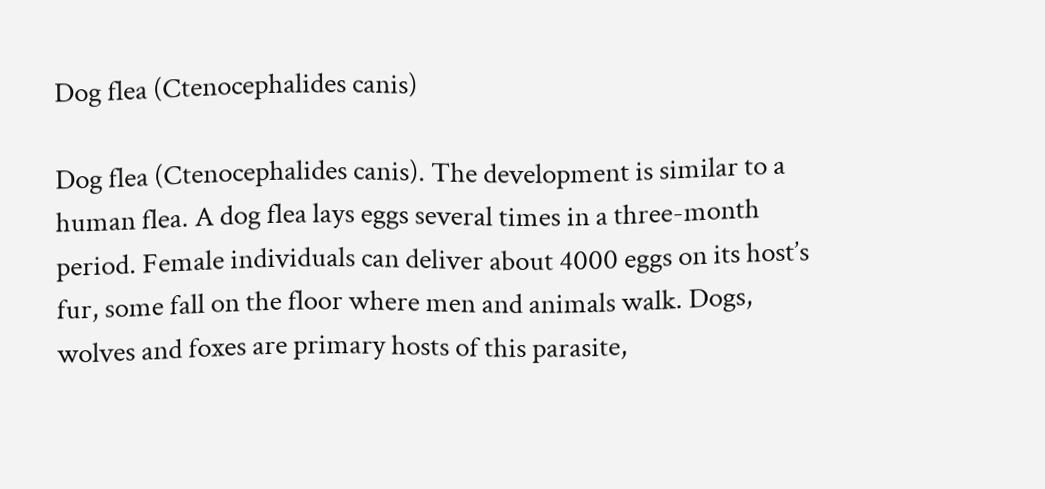Dog flea (Ctenocephalides canis)

Dog flea (Ctenocephalides canis). The development is similar to a human flea. A dog flea lays eggs several times in a three-month period. Female individuals can deliver about 4000 eggs on its host’s fur, some fall on the floor where men and animals walk. Dogs, wolves and foxes are primary hosts of this parasite,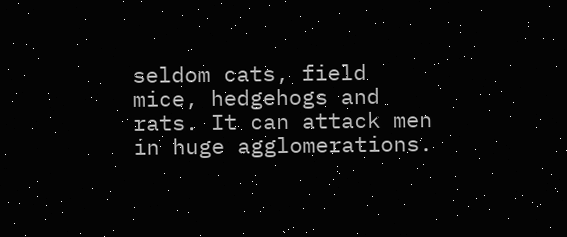seldom cats, field mice, hedgehogs and rats. It can attack men in huge agglomerations.